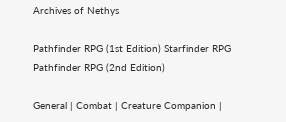Archives of Nethys

Pathfinder RPG (1st Edition) Starfinder RPG Pathfinder RPG (2nd Edition)

General | Combat | Creature Companion |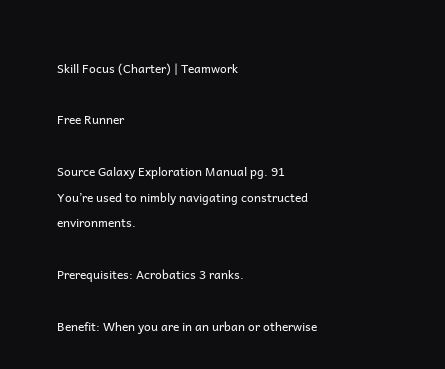Skill Focus (Charter) | Teamwork

Free Runner

Source Galaxy Exploration Manual pg. 91
You’re used to nimbly navigating constructed environments.

Prerequisites: Acrobatics 3 ranks.

Benefit: When you are in an urban or otherwise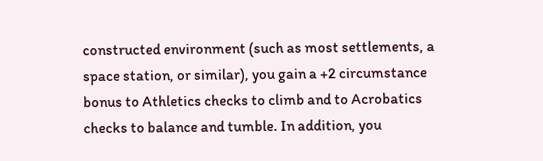constructed environment (such as most settlements, a space station, or similar), you gain a +2 circumstance bonus to Athletics checks to climb and to Acrobatics checks to balance and tumble. In addition, you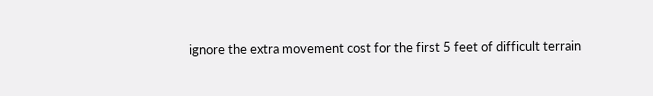ignore the extra movement cost for the first 5 feet of difficult terrain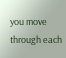you move through each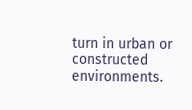turn in urban or constructed environments.